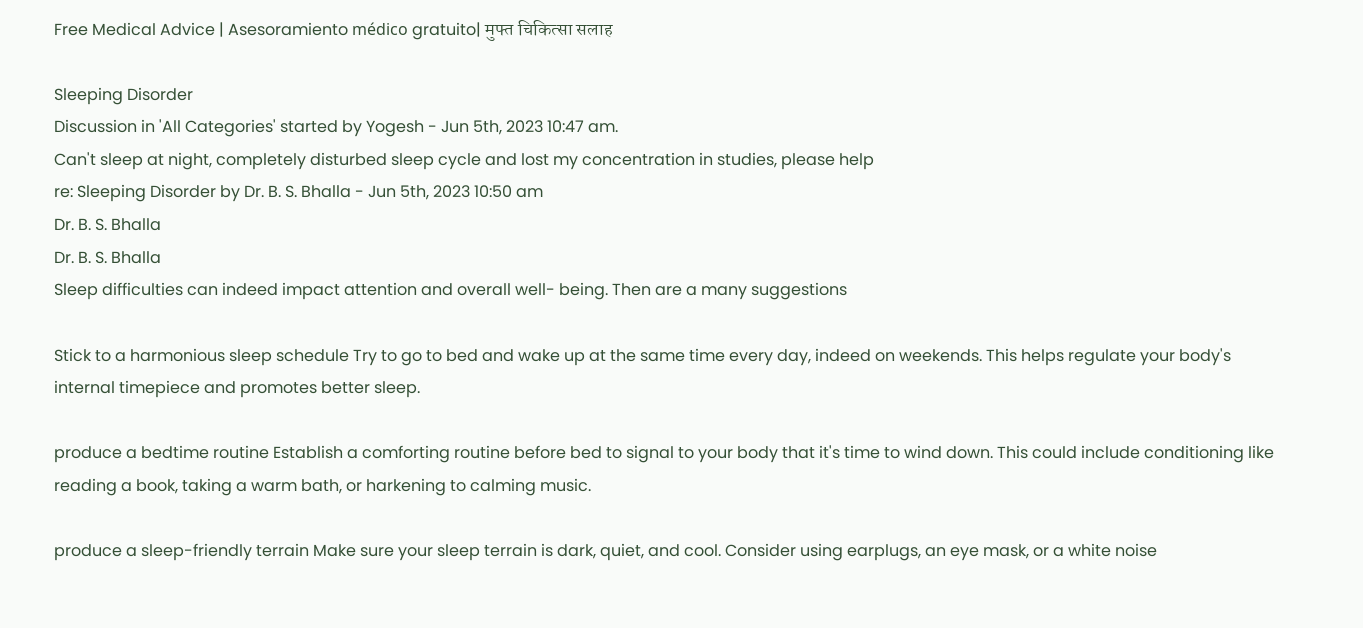Free Medical Advice | Asesoramiento médico gratuito| मुफ्त चिकित्सा सलाह

Sleeping Disorder
Discussion in 'All Categories' started by Yogesh - Jun 5th, 2023 10:47 am.
Can't sleep at night, completely disturbed sleep cycle and lost my concentration in studies, please help
re: Sleeping Disorder by Dr. B. S. Bhalla - Jun 5th, 2023 10:50 am
Dr. B. S. Bhalla
Dr. B. S. Bhalla
Sleep difficulties can indeed impact attention and overall well- being. Then are a many suggestions

Stick to a harmonious sleep schedule Try to go to bed and wake up at the same time every day, indeed on weekends. This helps regulate your body's internal timepiece and promotes better sleep.

produce a bedtime routine Establish a comforting routine before bed to signal to your body that it's time to wind down. This could include conditioning like reading a book, taking a warm bath, or harkening to calming music.

produce a sleep-friendly terrain Make sure your sleep terrain is dark, quiet, and cool. Consider using earplugs, an eye mask, or a white noise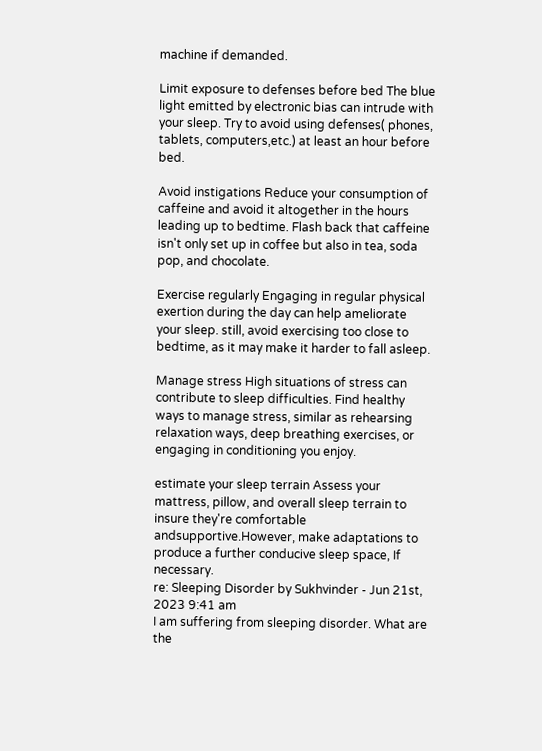machine if demanded.

Limit exposure to defenses before bed The blue light emitted by electronic bias can intrude with your sleep. Try to avoid using defenses( phones, tablets, computers,etc.) at least an hour before bed.

Avoid instigations Reduce your consumption of caffeine and avoid it altogether in the hours leading up to bedtime. Flash back that caffeine isn't only set up in coffee but also in tea, soda pop, and chocolate.

Exercise regularly Engaging in regular physical exertion during the day can help ameliorate your sleep. still, avoid exercising too close to bedtime, as it may make it harder to fall asleep.

Manage stress High situations of stress can contribute to sleep difficulties. Find healthy ways to manage stress, similar as rehearsing relaxation ways, deep breathing exercises, or engaging in conditioning you enjoy.

estimate your sleep terrain Assess your mattress, pillow, and overall sleep terrain to insure they're comfortable andsupportive.However, make adaptations to produce a further conducive sleep space, If necessary.
re: Sleeping Disorder by Sukhvinder - Jun 21st, 2023 9:41 am
I am suffering from sleeping disorder. What are the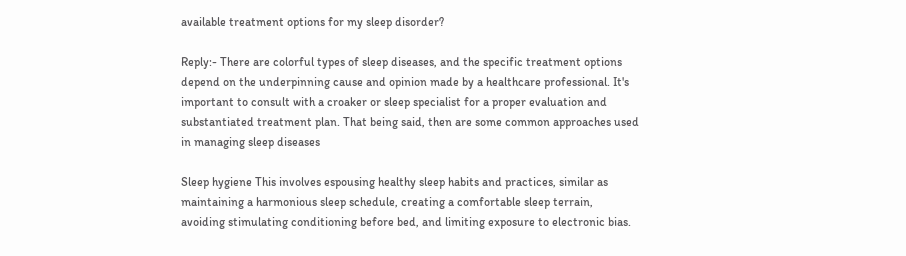available treatment options for my sleep disorder?

Reply:- There are colorful types of sleep diseases, and the specific treatment options depend on the underpinning cause and opinion made by a healthcare professional. It's important to consult with a croaker or sleep specialist for a proper evaluation and substantiated treatment plan. That being said, then are some common approaches used in managing sleep diseases

Sleep hygiene This involves espousing healthy sleep habits and practices, similar as maintaining a harmonious sleep schedule, creating a comfortable sleep terrain, avoiding stimulating conditioning before bed, and limiting exposure to electronic bias.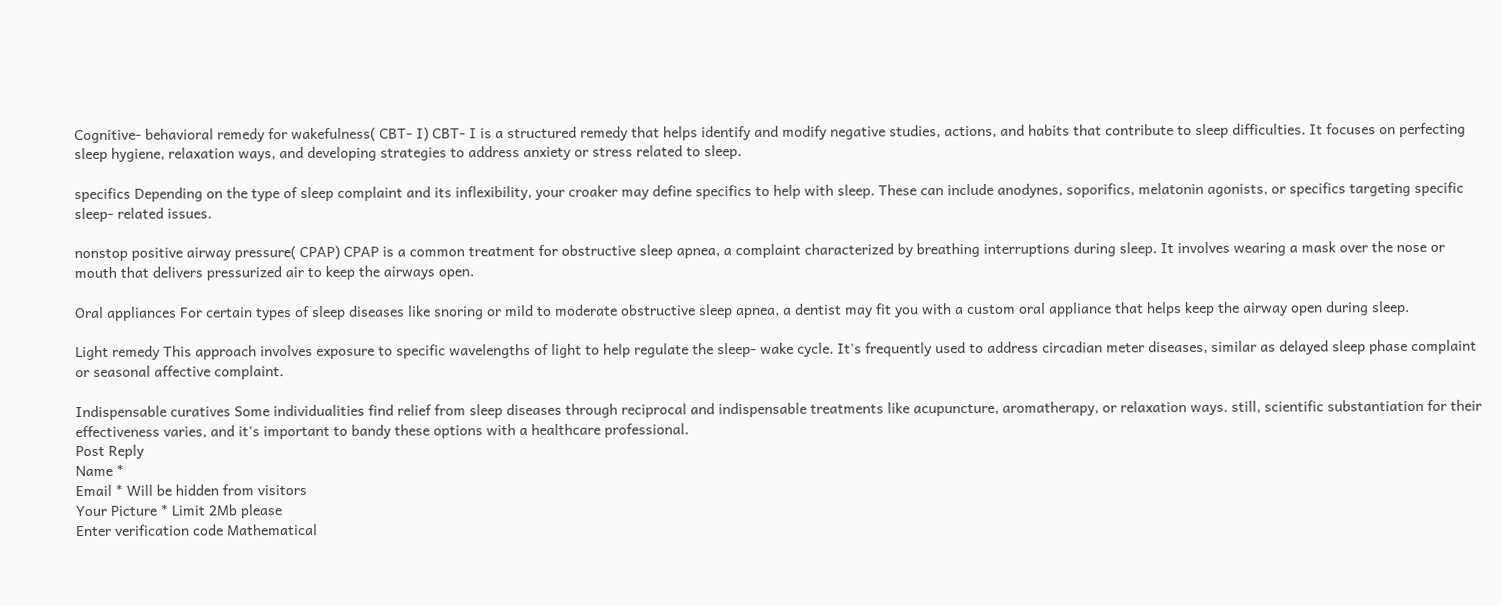Cognitive- behavioral remedy for wakefulness( CBT- I) CBT- I is a structured remedy that helps identify and modify negative studies, actions, and habits that contribute to sleep difficulties. It focuses on perfecting sleep hygiene, relaxation ways, and developing strategies to address anxiety or stress related to sleep.

specifics Depending on the type of sleep complaint and its inflexibility, your croaker may define specifics to help with sleep. These can include anodynes, soporifics, melatonin agonists, or specifics targeting specific sleep- related issues.

nonstop positive airway pressure( CPAP) CPAP is a common treatment for obstructive sleep apnea, a complaint characterized by breathing interruptions during sleep. It involves wearing a mask over the nose or mouth that delivers pressurized air to keep the airways open.

Oral appliances For certain types of sleep diseases like snoring or mild to moderate obstructive sleep apnea, a dentist may fit you with a custom oral appliance that helps keep the airway open during sleep.

Light remedy This approach involves exposure to specific wavelengths of light to help regulate the sleep- wake cycle. It's frequently used to address circadian meter diseases, similar as delayed sleep phase complaint or seasonal affective complaint.

Indispensable curatives Some individualities find relief from sleep diseases through reciprocal and indispensable treatments like acupuncture, aromatherapy, or relaxation ways. still, scientific substantiation for their effectiveness varies, and it's important to bandy these options with a healthcare professional.
Post Reply
Name *
Email * Will be hidden from visitors
Your Picture * Limit 2Mb please
Enter verification code Mathematical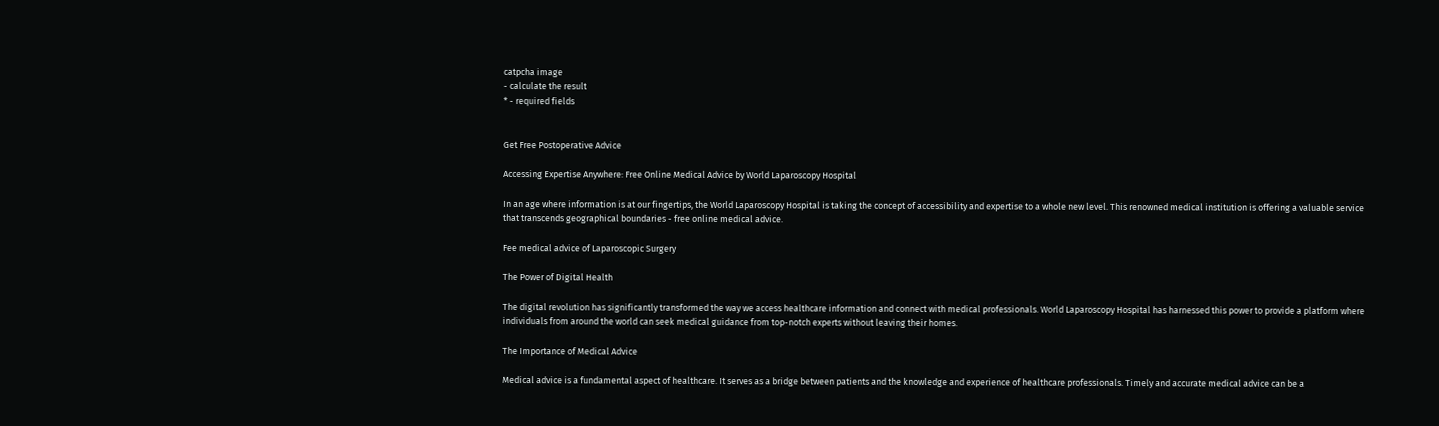catpcha image
- calculate the result
* - required fields


Get Free Postoperative Advice

Accessing Expertise Anywhere: Free Online Medical Advice by World Laparoscopy Hospital

In an age where information is at our fingertips, the World Laparoscopy Hospital is taking the concept of accessibility and expertise to a whole new level. This renowned medical institution is offering a valuable service that transcends geographical boundaries - free online medical advice.

Fee medical advice of Laparoscopic Surgery

The Power of Digital Health

The digital revolution has significantly transformed the way we access healthcare information and connect with medical professionals. World Laparoscopy Hospital has harnessed this power to provide a platform where individuals from around the world can seek medical guidance from top-notch experts without leaving their homes.

The Importance of Medical Advice

Medical advice is a fundamental aspect of healthcare. It serves as a bridge between patients and the knowledge and experience of healthcare professionals. Timely and accurate medical advice can be a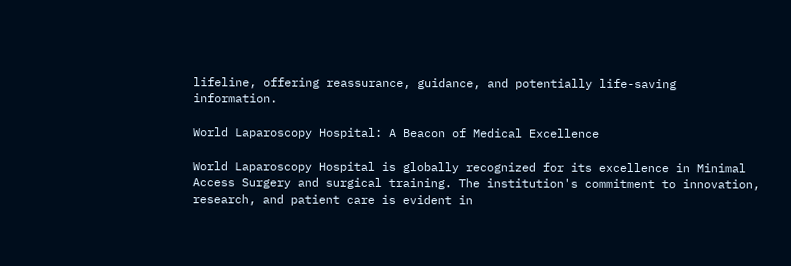lifeline, offering reassurance, guidance, and potentially life-saving information.

World Laparoscopy Hospital: A Beacon of Medical Excellence

World Laparoscopy Hospital is globally recognized for its excellence in Minimal Access Surgery and surgical training. The institution's commitment to innovation, research, and patient care is evident in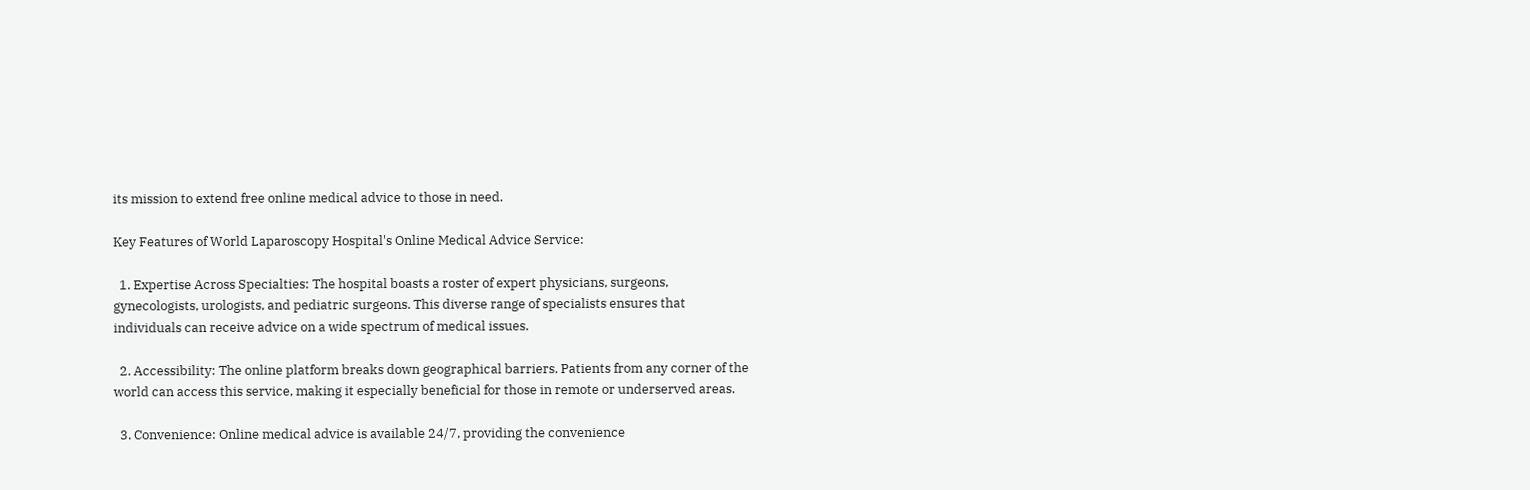its mission to extend free online medical advice to those in need.

Key Features of World Laparoscopy Hospital's Online Medical Advice Service:

  1. Expertise Across Specialties: The hospital boasts a roster of expert physicians, surgeons, gynecologists, urologists, and pediatric surgeons. This diverse range of specialists ensures that individuals can receive advice on a wide spectrum of medical issues.

  2. Accessibility: The online platform breaks down geographical barriers. Patients from any corner of the world can access this service, making it especially beneficial for those in remote or underserved areas.

  3. Convenience: Online medical advice is available 24/7, providing the convenience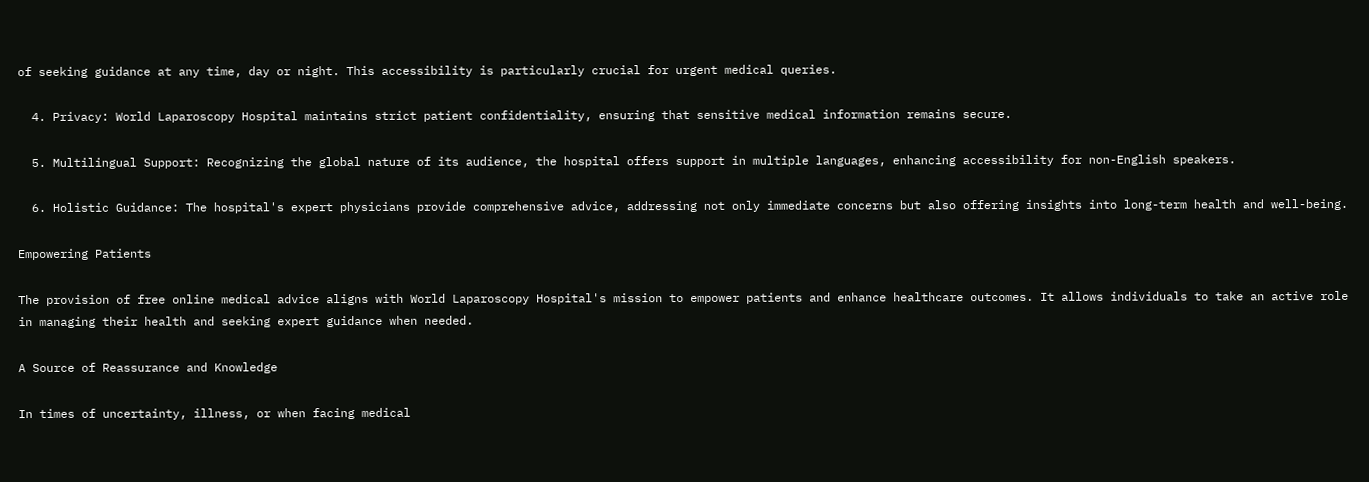of seeking guidance at any time, day or night. This accessibility is particularly crucial for urgent medical queries.

  4. Privacy: World Laparoscopy Hospital maintains strict patient confidentiality, ensuring that sensitive medical information remains secure.

  5. Multilingual Support: Recognizing the global nature of its audience, the hospital offers support in multiple languages, enhancing accessibility for non-English speakers.

  6. Holistic Guidance: The hospital's expert physicians provide comprehensive advice, addressing not only immediate concerns but also offering insights into long-term health and well-being.

Empowering Patients

The provision of free online medical advice aligns with World Laparoscopy Hospital's mission to empower patients and enhance healthcare outcomes. It allows individuals to take an active role in managing their health and seeking expert guidance when needed.

A Source of Reassurance and Knowledge

In times of uncertainty, illness, or when facing medical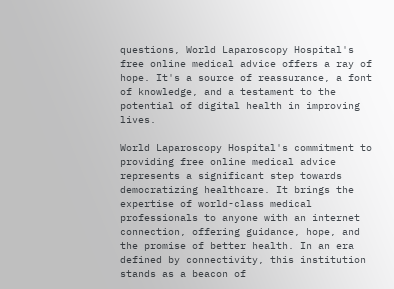questions, World Laparoscopy Hospital's free online medical advice offers a ray of hope. It's a source of reassurance, a font of knowledge, and a testament to the potential of digital health in improving lives.

World Laparoscopy Hospital's commitment to providing free online medical advice represents a significant step towards democratizing healthcare. It brings the expertise of world-class medical professionals to anyone with an internet connection, offering guidance, hope, and the promise of better health. In an era defined by connectivity, this institution stands as a beacon of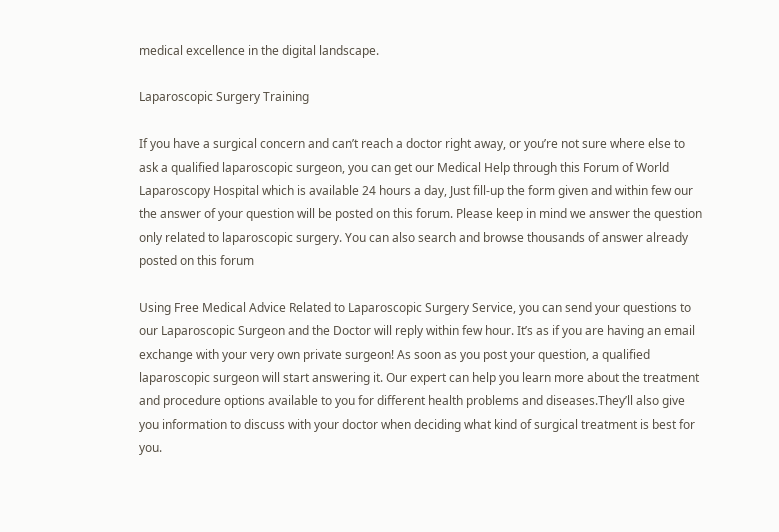medical excellence in the digital landscape.

Laparoscopic Surgery Training

If you have a surgical concern and can’t reach a doctor right away, or you’re not sure where else to ask a qualified laparoscopic surgeon, you can get our Medical Help through this Forum of World Laparoscopy Hospital which is available 24 hours a day, Just fill-up the form given and within few our the answer of your question will be posted on this forum. Please keep in mind we answer the question only related to laparoscopic surgery. You can also search and browse thousands of answer already posted on this forum

Using Free Medical Advice Related to Laparoscopic Surgery Service, you can send your questions to our Laparoscopic Surgeon and the Doctor will reply within few hour. It’s as if you are having an email exchange with your very own private surgeon! As soon as you post your question, a qualified laparoscopic surgeon will start answering it. Our expert can help you learn more about the treatment and procedure options available to you for different health problems and diseases.They’ll also give you information to discuss with your doctor when deciding what kind of surgical treatment is best for you.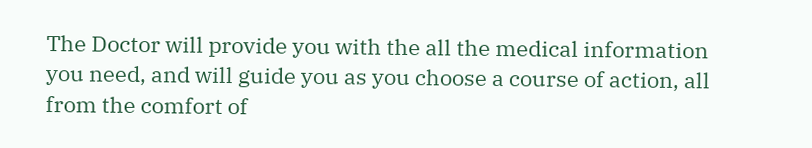The Doctor will provide you with the all the medical information you need, and will guide you as you choose a course of action, all from the comfort of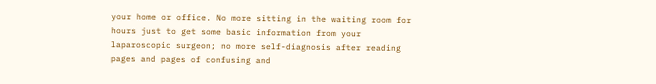your home or office. No more sitting in the waiting room for hours just to get some basic information from your laparoscopic surgeon; no more self-diagnosis after reading pages and pages of confusing and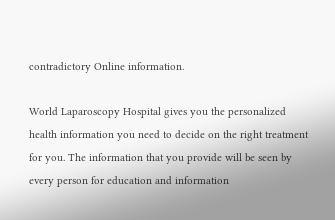contradictory Online information.

World Laparoscopy Hospital gives you the personalized health information you need to decide on the right treatment for you. The information that you provide will be seen by every person for education and information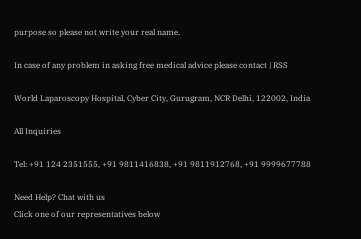purpose so please not write your real name.

In case of any problem in asking free medical advice please contact | RSS

World Laparoscopy Hospital, Cyber City, Gurugram, NCR Delhi, 122002, India

All Inquiries

Tel: +91 124 2351555, +91 9811416838, +91 9811912768, +91 9999677788

Need Help? Chat with us
Click one of our representatives below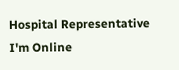Hospital Representative
I'm Online